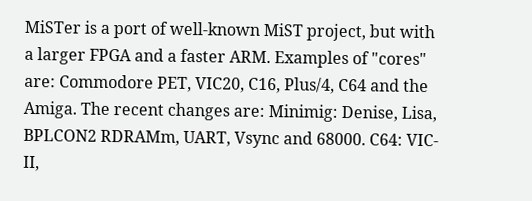MiSTer is a port of well-known MiST project, but with a larger FPGA and a faster ARM. Examples of "cores" are: Commodore PET, VIC20, C16, Plus/4, C64 and the Amiga. The recent changes are: Minimig: Denise, Lisa, BPLCON2 RDRAMm, UART, Vsync and 68000. C64: VIC-II,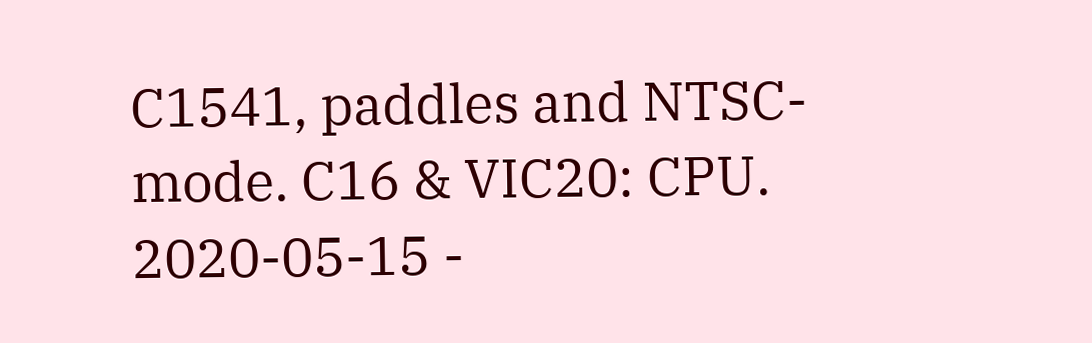C1541, paddles and NTSC-mode. C16 & VIC20: CPU.
2020-05-15 -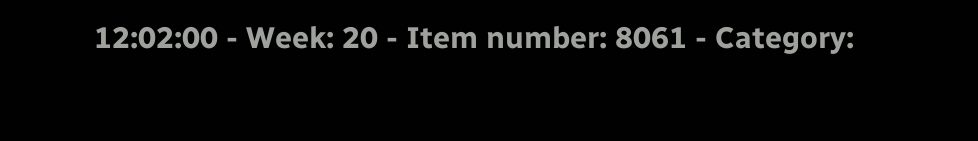12:02:00 - Week: 20 - Item number: 8061 - Category: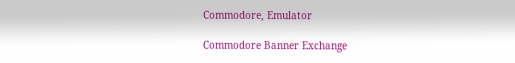Commodore, Emulator

Commodore Banner Exchange